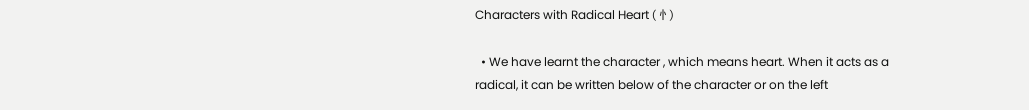Characters with Radical Heart (忄)

  • We have learnt the character , which means heart. When it acts as a radical, it can be written below of the character or on the left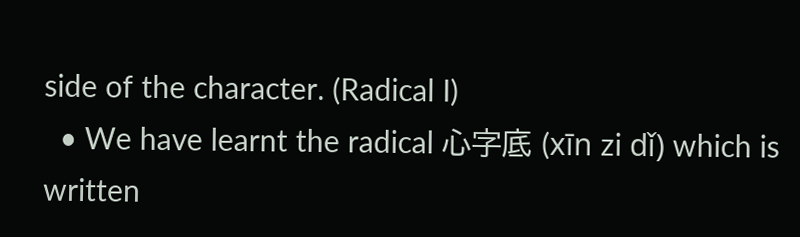side of the character. (Radical I)
  • We have learnt the radical 心字底 (xīn zi dǐ) which is written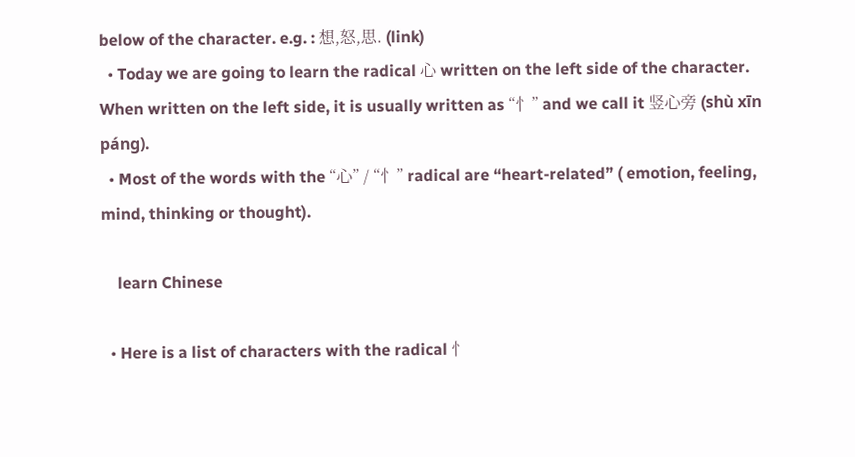below of the character. e.g. : 想,怒,思. (link)
  • Today we are going to learn the radical 心 written on the left side of the character. When written on the left side, it is usually written as “忄” and we call it 竖心旁 (shù xīn páng).
  • Most of the words with the “心” / “忄” radical are “heart-related” ( emotion, feeling, mind, thinking or thought).

    learn Chinese

  • Here is a list of characters with the radical 忄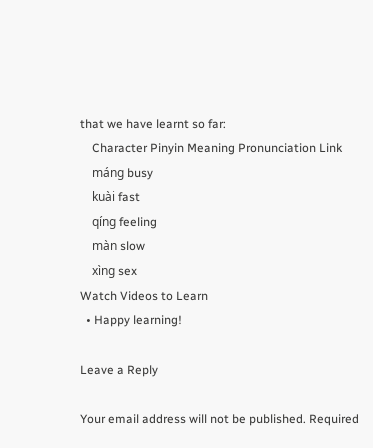that we have learnt so far:
    Character Pinyin Meaning Pronunciation Link
    máng busy
    kuài fast
    qíng feeling
    màn slow
    xìng sex
Watch Videos to Learn
  • Happy learning!

Leave a Reply

Your email address will not be published. Required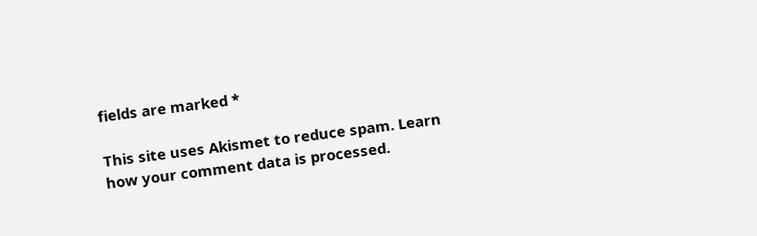fields are marked *

This site uses Akismet to reduce spam. Learn how your comment data is processed.